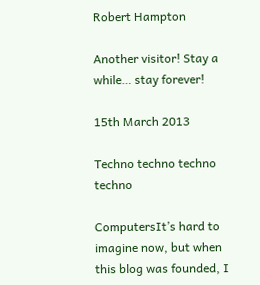Robert Hampton

Another visitor! Stay a while… stay forever!

15th March 2013

Techno techno techno techno

ComputersIt’s hard to imagine now, but when this blog was founded, I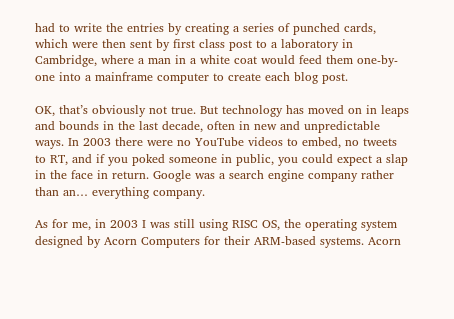had to write the entries by creating a series of punched cards, which were then sent by first class post to a laboratory in Cambridge, where a man in a white coat would feed them one-by-one into a mainframe computer to create each blog post.

OK, that’s obviously not true. But technology has moved on in leaps and bounds in the last decade, often in new and unpredictable ways. In 2003 there were no YouTube videos to embed, no tweets to RT, and if you poked someone in public, you could expect a slap in the face in return. Google was a search engine company rather than an… everything company.

As for me, in 2003 I was still using RISC OS, the operating system designed by Acorn Computers for their ARM-based systems. Acorn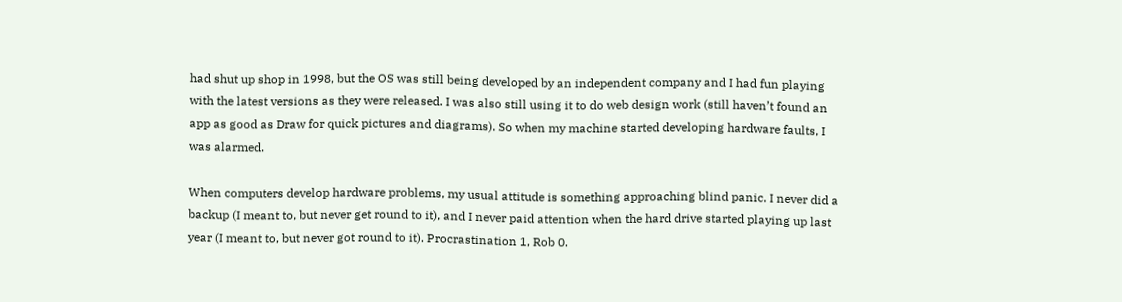had shut up shop in 1998, but the OS was still being developed by an independent company and I had fun playing with the latest versions as they were released. I was also still using it to do web design work (still haven’t found an app as good as Draw for quick pictures and diagrams). So when my machine started developing hardware faults, I was alarmed.

When computers develop hardware problems, my usual attitude is something approaching blind panic. I never did a backup (I meant to, but never get round to it), and I never paid attention when the hard drive started playing up last year (I meant to, but never got round to it). Procrastination 1, Rob 0.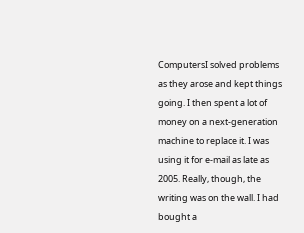ComputersI solved problems as they arose and kept things going. I then spent a lot of money on a next-generation machine to replace it. I was using it for e-mail as late as 2005. Really, though, the writing was on the wall. I had bought a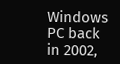Windows PC back in 2002,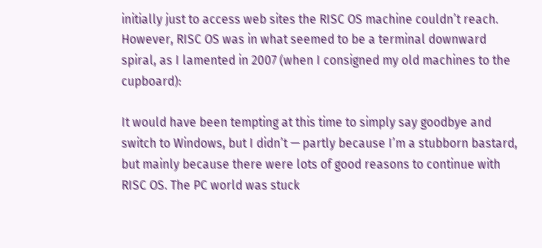initially just to access web sites the RISC OS machine couldn’t reach. However, RISC OS was in what seemed to be a terminal downward spiral, as I lamented in 2007 (when I consigned my old machines to the cupboard):

It would have been tempting at this time to simply say goodbye and switch to Windows, but I didn’t — partly because I’m a stubborn bastard, but mainly because there were lots of good reasons to continue with RISC OS. The PC world was stuck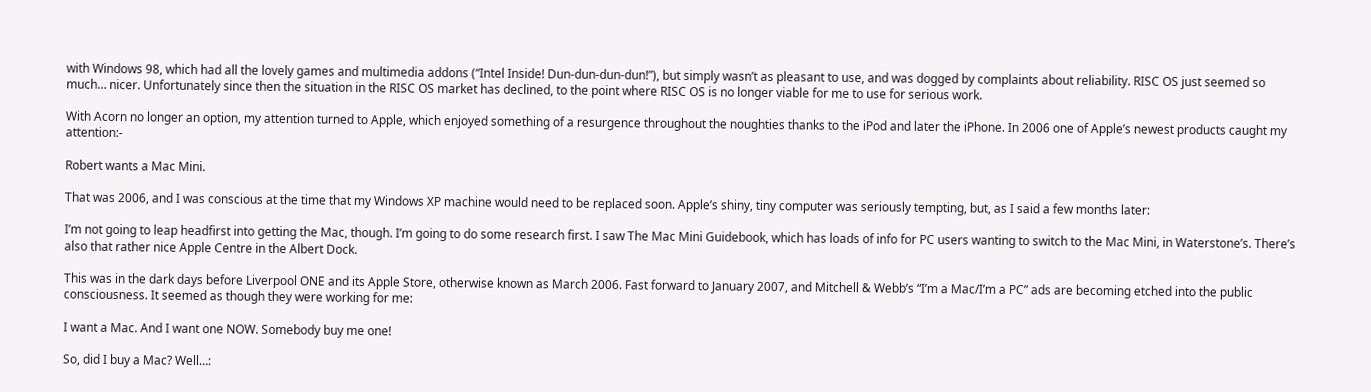with Windows 98, which had all the lovely games and multimedia addons (“Intel Inside! Dun-dun-dun-dun!”), but simply wasn’t as pleasant to use, and was dogged by complaints about reliability. RISC OS just seemed so much… nicer. Unfortunately since then the situation in the RISC OS market has declined, to the point where RISC OS is no longer viable for me to use for serious work.

With Acorn no longer an option, my attention turned to Apple, which enjoyed something of a resurgence throughout the noughties thanks to the iPod and later the iPhone. In 2006 one of Apple’s newest products caught my attention:-

Robert wants a Mac Mini.

That was 2006, and I was conscious at the time that my Windows XP machine would need to be replaced soon. Apple’s shiny, tiny computer was seriously tempting, but, as I said a few months later:

I’m not going to leap headfirst into getting the Mac, though. I’m going to do some research first. I saw The Mac Mini Guidebook, which has loads of info for PC users wanting to switch to the Mac Mini, in Waterstone’s. There’s also that rather nice Apple Centre in the Albert Dock.

This was in the dark days before Liverpool ONE and its Apple Store, otherwise known as March 2006. Fast forward to January 2007, and Mitchell & Webb’s “I’m a Mac/I’m a PC” ads are becoming etched into the public consciousness. It seemed as though they were working for me:

I want a Mac. And I want one NOW. Somebody buy me one!

So, did I buy a Mac? Well…: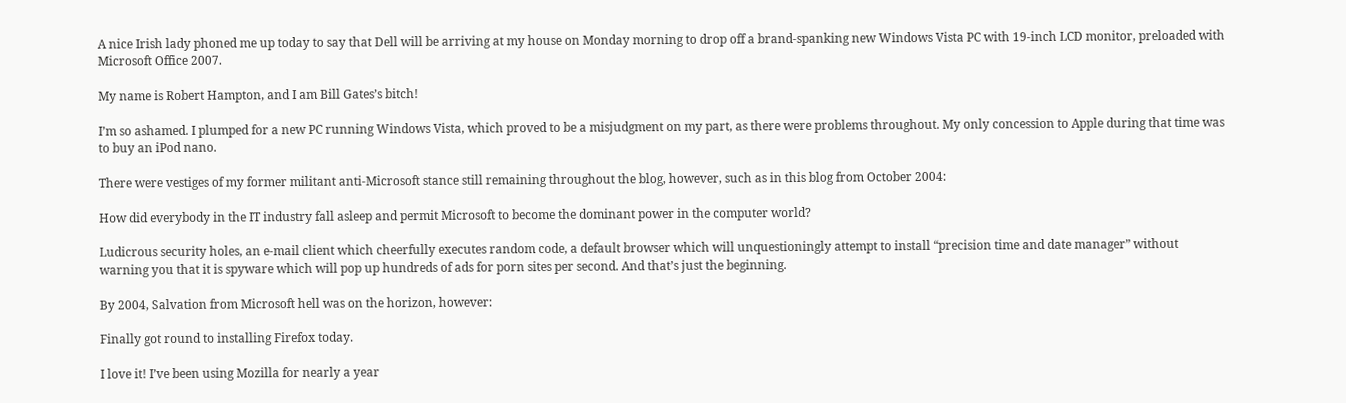A nice Irish lady phoned me up today to say that Dell will be arriving at my house on Monday morning to drop off a brand-spanking new Windows Vista PC with 19-inch LCD monitor, preloaded with Microsoft Office 2007.

My name is Robert Hampton, and I am Bill Gates’s bitch!

I’m so ashamed. I plumped for a new PC running Windows Vista, which proved to be a misjudgment on my part, as there were problems throughout. My only concession to Apple during that time was to buy an iPod nano.

There were vestiges of my former militant anti-Microsoft stance still remaining throughout the blog, however, such as in this blog from October 2004:

How did everybody in the IT industry fall asleep and permit Microsoft to become the dominant power in the computer world?

Ludicrous security holes, an e-mail client which cheerfully executes random code, a default browser which will unquestioningly attempt to install “precision time and date manager” without warning you that it is spyware which will pop up hundreds of ads for porn sites per second. And that’s just the beginning.

By 2004, Salvation from Microsoft hell was on the horizon, however:

Finally got round to installing Firefox today.

I love it! I’ve been using Mozilla for nearly a year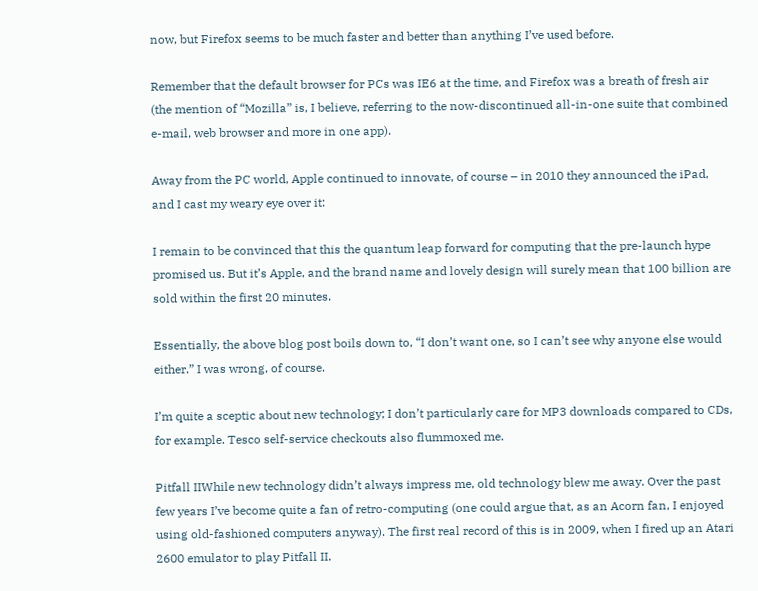now, but Firefox seems to be much faster and better than anything I’ve used before.

Remember that the default browser for PCs was IE6 at the time, and Firefox was a breath of fresh air (the mention of “Mozilla” is, I believe, referring to the now-discontinued all-in-one suite that combined e-mail, web browser and more in one app).

Away from the PC world, Apple continued to innovate, of course – in 2010 they announced the iPad, and I cast my weary eye over it:

I remain to be convinced that this the quantum leap forward for computing that the pre-launch hype promised us. But it’s Apple, and the brand name and lovely design will surely mean that 100 billion are sold within the first 20 minutes.

Essentially, the above blog post boils down to, “I don’t want one, so I can’t see why anyone else would either.” I was wrong, of course.

I’m quite a sceptic about new technology; I don’t particularly care for MP3 downloads compared to CDs, for example. Tesco self-service checkouts also flummoxed me.

Pitfall IIWhile new technology didn’t always impress me, old technology blew me away. Over the past few years I’ve become quite a fan of retro-computing (one could argue that, as an Acorn fan, I enjoyed using old-fashioned computers anyway). The first real record of this is in 2009, when I fired up an Atari 2600 emulator to play Pitfall II.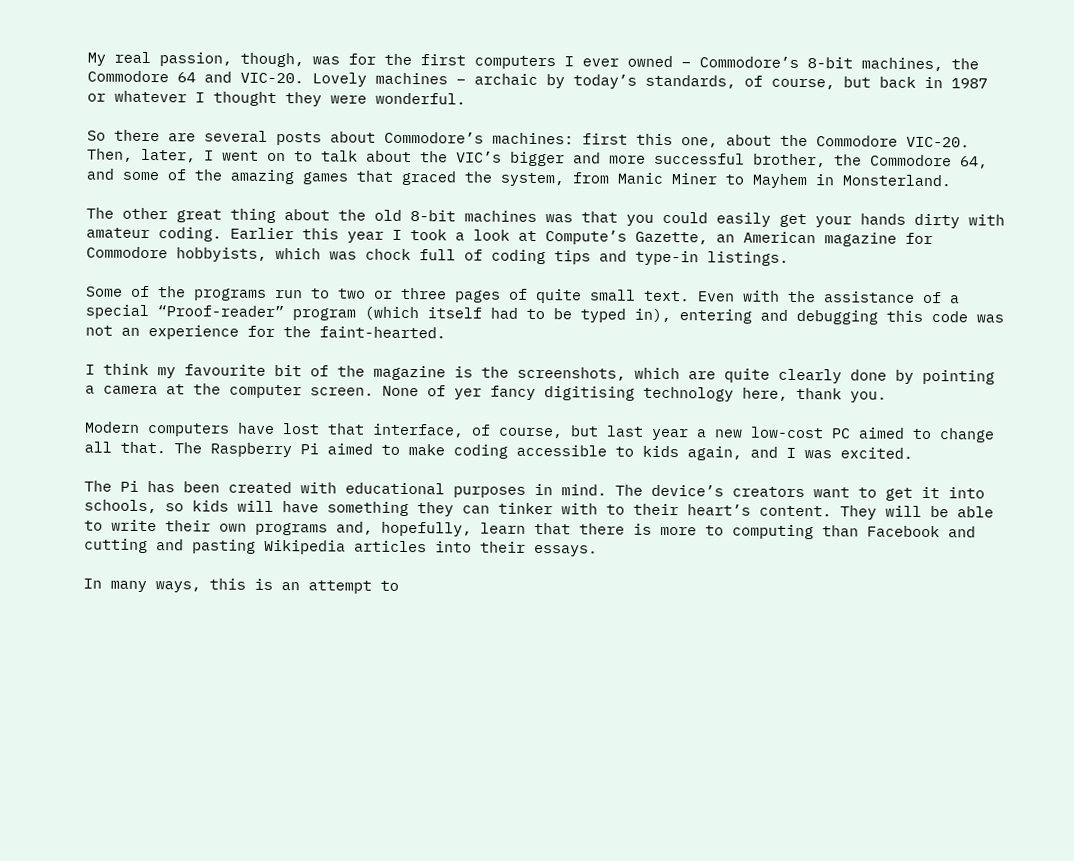My real passion, though, was for the first computers I ever owned – Commodore’s 8-bit machines, the Commodore 64 and VIC-20. Lovely machines – archaic by today’s standards, of course, but back in 1987 or whatever I thought they were wonderful.

So there are several posts about Commodore’s machines: first this one, about the Commodore VIC-20. Then, later, I went on to talk about the VIC’s bigger and more successful brother, the Commodore 64, and some of the amazing games that graced the system, from Manic Miner to Mayhem in Monsterland.

The other great thing about the old 8-bit machines was that you could easily get your hands dirty with amateur coding. Earlier this year I took a look at Compute’s Gazette, an American magazine for Commodore hobbyists, which was chock full of coding tips and type-in listings.

Some of the programs run to two or three pages of quite small text. Even with the assistance of a special “Proof-reader” program (which itself had to be typed in), entering and debugging this code was not an experience for the faint-hearted.

I think my favourite bit of the magazine is the screenshots, which are quite clearly done by pointing a camera at the computer screen. None of yer fancy digitising technology here, thank you.

Modern computers have lost that interface, of course, but last year a new low-cost PC aimed to change all that. The Raspberry Pi aimed to make coding accessible to kids again, and I was excited.

The Pi has been created with educational purposes in mind. The device’s creators want to get it into schools, so kids will have something they can tinker with to their heart’s content. They will be able to write their own programs and, hopefully, learn that there is more to computing than Facebook and cutting and pasting Wikipedia articles into their essays.

In many ways, this is an attempt to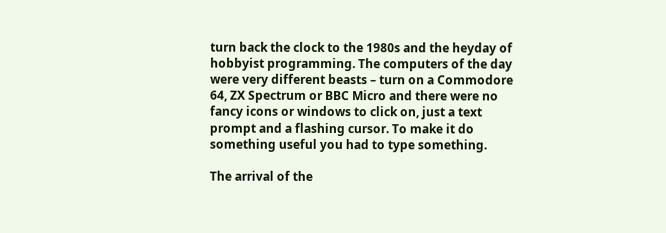turn back the clock to the 1980s and the heyday of hobbyist programming. The computers of the day were very different beasts – turn on a Commodore 64, ZX Spectrum or BBC Micro and there were no fancy icons or windows to click on, just a text prompt and a flashing cursor. To make it do something useful you had to type something.

The arrival of the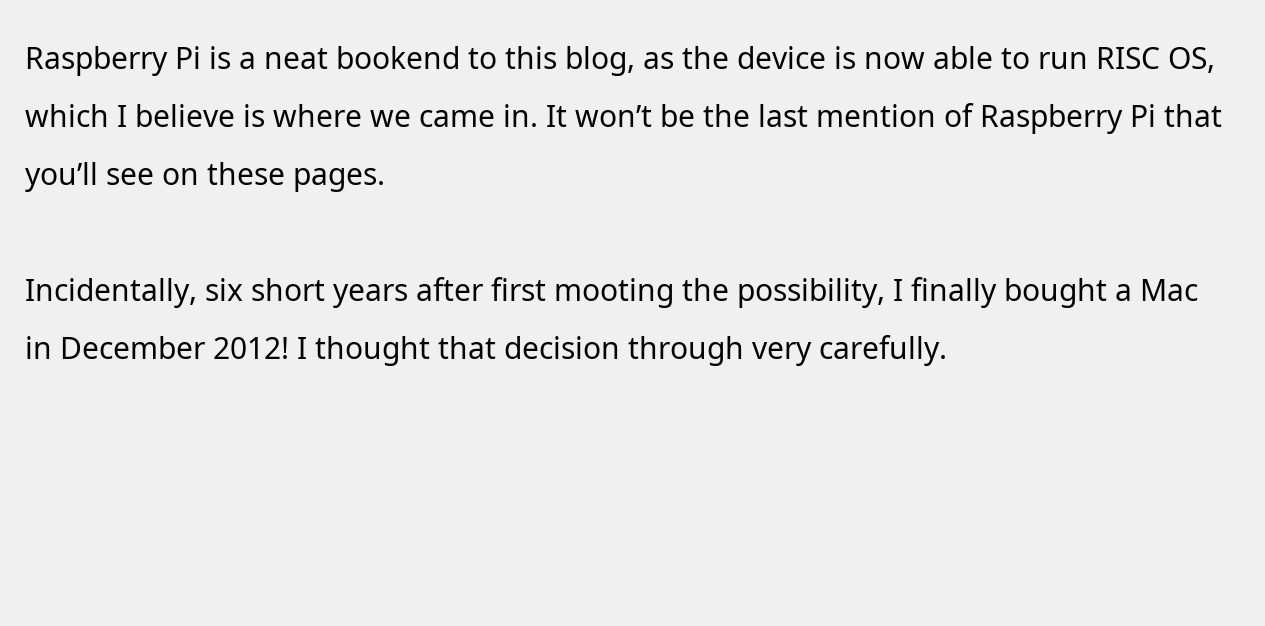Raspberry Pi is a neat bookend to this blog, as the device is now able to run RISC OS, which I believe is where we came in. It won’t be the last mention of Raspberry Pi that you’ll see on these pages.

Incidentally, six short years after first mooting the possibility, I finally bought a Mac in December 2012! I thought that decision through very carefully.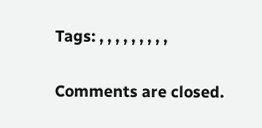Tags: , , , , , , , , ,

Comments are closed.